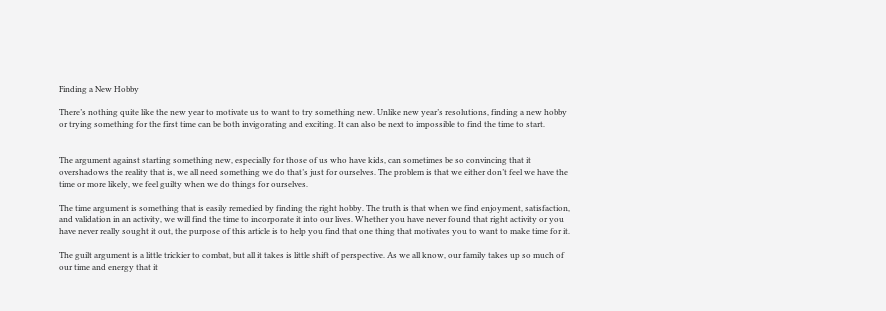Finding a New Hobby

There’s nothing quite like the new year to motivate us to want to try something new. Unlike new year’s resolutions, finding a new hobby or trying something for the first time can be both invigorating and exciting. It can also be next to impossible to find the time to start.


The argument against starting something new, especially for those of us who have kids, can sometimes be so convincing that it overshadows the reality that is, we all need something we do that’s just for ourselves. The problem is that we either don’t feel we have the time or more likely, we feel guilty when we do things for ourselves.

The time argument is something that is easily remedied by finding the right hobby. The truth is that when we find enjoyment, satisfaction, and validation in an activity, we will find the time to incorporate it into our lives. Whether you have never found that right activity or you have never really sought it out, the purpose of this article is to help you find that one thing that motivates you to want to make time for it.

The guilt argument is a little trickier to combat, but all it takes is little shift of perspective. As we all know, our family takes up so much of our time and energy that it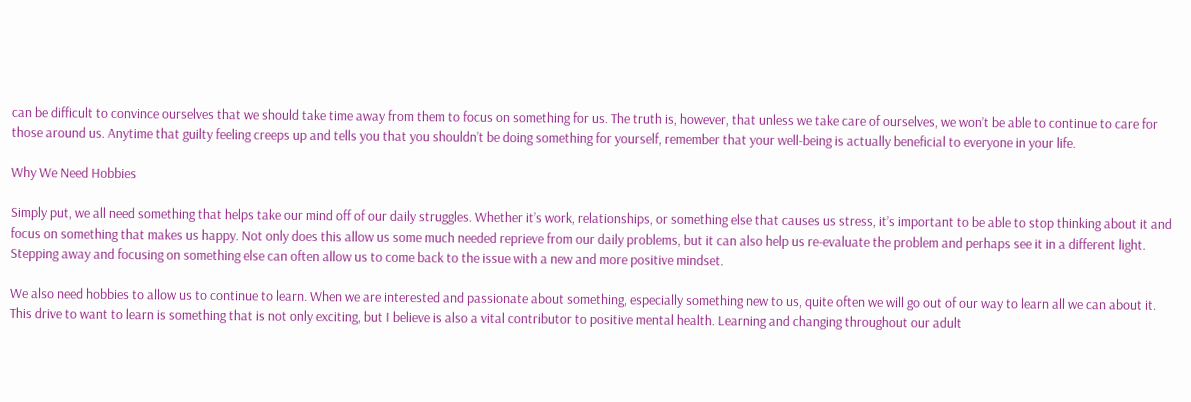can be difficult to convince ourselves that we should take time away from them to focus on something for us. The truth is, however, that unless we take care of ourselves, we won’t be able to continue to care for those around us. Anytime that guilty feeling creeps up and tells you that you shouldn’t be doing something for yourself, remember that your well-being is actually beneficial to everyone in your life.

Why We Need Hobbies

Simply put, we all need something that helps take our mind off of our daily struggles. Whether it’s work, relationships, or something else that causes us stress, it’s important to be able to stop thinking about it and focus on something that makes us happy. Not only does this allow us some much needed reprieve from our daily problems, but it can also help us re-evaluate the problem and perhaps see it in a different light. Stepping away and focusing on something else can often allow us to come back to the issue with a new and more positive mindset.

We also need hobbies to allow us to continue to learn. When we are interested and passionate about something, especially something new to us, quite often we will go out of our way to learn all we can about it. This drive to want to learn is something that is not only exciting, but I believe is also a vital contributor to positive mental health. Learning and changing throughout our adult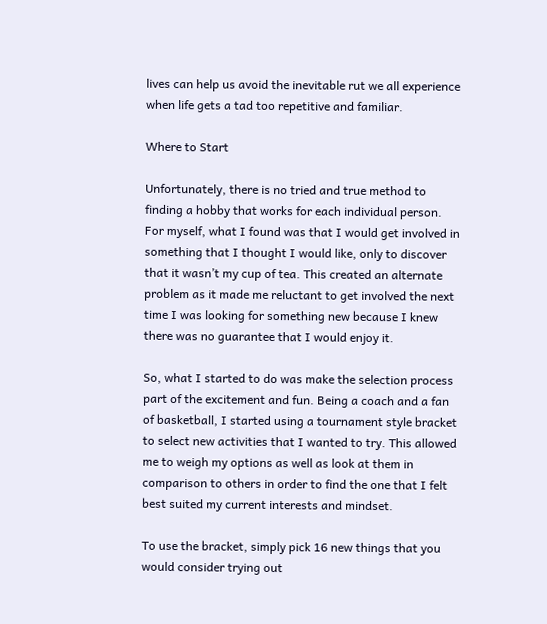lives can help us avoid the inevitable rut we all experience when life gets a tad too repetitive and familiar.

Where to Start

Unfortunately, there is no tried and true method to finding a hobby that works for each individual person. For myself, what I found was that I would get involved in something that I thought I would like, only to discover that it wasn’t my cup of tea. This created an alternate problem as it made me reluctant to get involved the next time I was looking for something new because I knew there was no guarantee that I would enjoy it.

So, what I started to do was make the selection process part of the excitement and fun. Being a coach and a fan of basketball, I started using a tournament style bracket to select new activities that I wanted to try. This allowed me to weigh my options as well as look at them in comparison to others in order to find the one that I felt best suited my current interests and mindset.

To use the bracket, simply pick 16 new things that you would consider trying out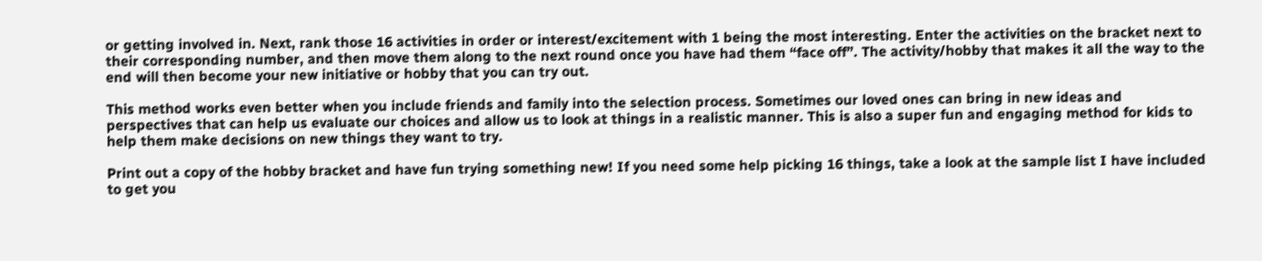or getting involved in. Next, rank those 16 activities in order or interest/excitement with 1 being the most interesting. Enter the activities on the bracket next to their corresponding number, and then move them along to the next round once you have had them “face off”. The activity/hobby that makes it all the way to the end will then become your new initiative or hobby that you can try out.

This method works even better when you include friends and family into the selection process. Sometimes our loved ones can bring in new ideas and perspectives that can help us evaluate our choices and allow us to look at things in a realistic manner. This is also a super fun and engaging method for kids to help them make decisions on new things they want to try.

Print out a copy of the hobby bracket and have fun trying something new! If you need some help picking 16 things, take a look at the sample list I have included to get you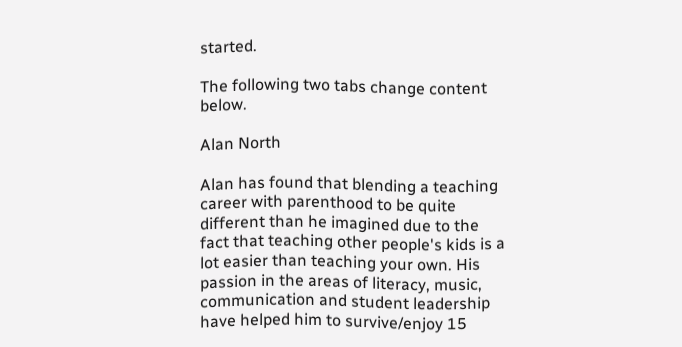started.

The following two tabs change content below.

Alan North

Alan has found that blending a teaching career with parenthood to be quite different than he imagined due to the fact that teaching other people's kids is a lot easier than teaching your own. His passion in the areas of literacy, music, communication and student leadership have helped him to survive/enjoy 15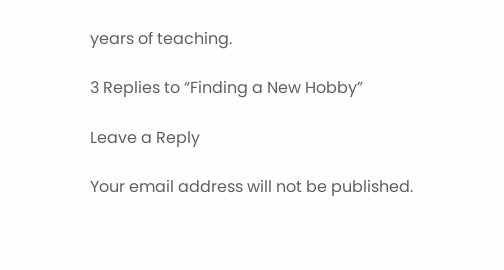years of teaching.

3 Replies to “Finding a New Hobby”

Leave a Reply

Your email address will not be published.